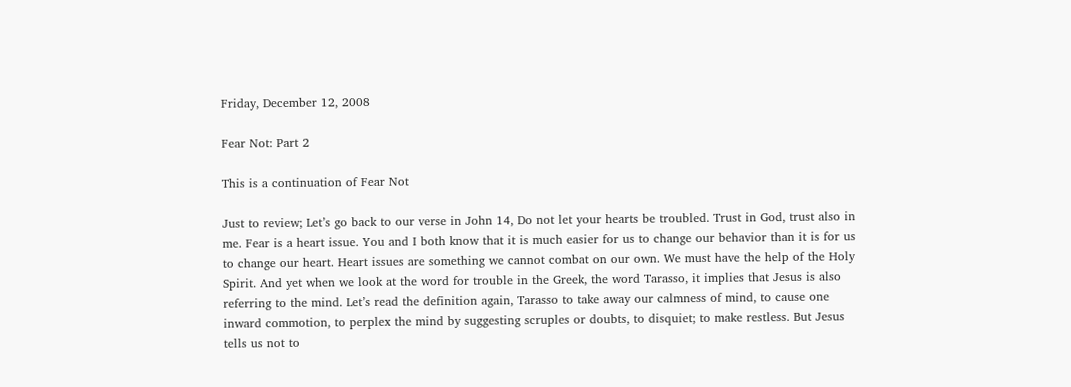Friday, December 12, 2008

Fear Not: Part 2

This is a continuation of Fear Not

Just to review; Let’s go back to our verse in John 14, Do not let your hearts be troubled. Trust in God, trust also in me. Fear is a heart issue. You and I both know that it is much easier for us to change our behavior than it is for us to change our heart. Heart issues are something we cannot combat on our own. We must have the help of the Holy Spirit. And yet when we look at the word for trouble in the Greek, the word Tarasso, it implies that Jesus is also referring to the mind. Let’s read the definition again, Tarasso to take away our calmness of mind, to cause one inward commotion, to perplex the mind by suggesting scruples or doubts, to disquiet; to make restless. But Jesus tells us not to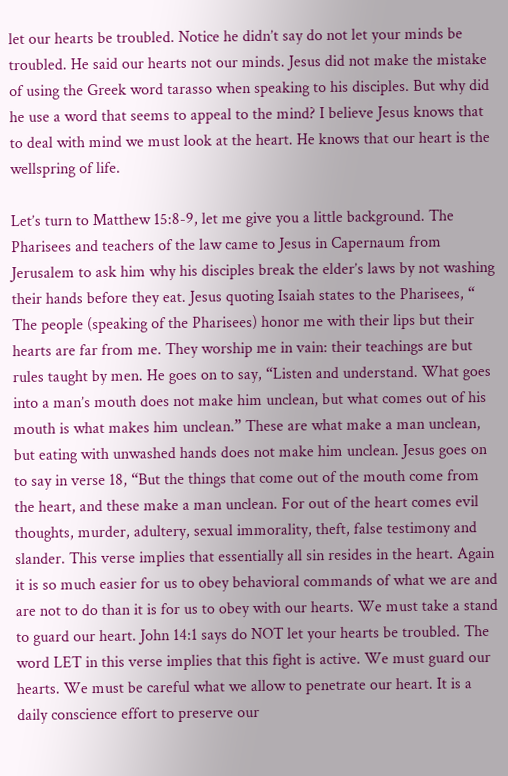let our hearts be troubled. Notice he didn’t say do not let your minds be troubled. He said our hearts not our minds. Jesus did not make the mistake of using the Greek word tarasso when speaking to his disciples. But why did he use a word that seems to appeal to the mind? I believe Jesus knows that to deal with mind we must look at the heart. He knows that our heart is the wellspring of life.

Let’s turn to Matthew 15:8-9, let me give you a little background. The Pharisees and teachers of the law came to Jesus in Capernaum from Jerusalem to ask him why his disciples break the elder’s laws by not washing their hands before they eat. Jesus quoting Isaiah states to the Pharisees, “ The people (speaking of the Pharisees) honor me with their lips but their hearts are far from me. They worship me in vain: their teachings are but rules taught by men. He goes on to say, “Listen and understand. What goes into a man’s mouth does not make him unclean, but what comes out of his mouth is what makes him unclean.” These are what make a man unclean, but eating with unwashed hands does not make him unclean. Jesus goes on to say in verse 18, “But the things that come out of the mouth come from the heart, and these make a man unclean. For out of the heart comes evil thoughts, murder, adultery, sexual immorality, theft, false testimony and slander. This verse implies that essentially all sin resides in the heart. Again it is so much easier for us to obey behavioral commands of what we are and are not to do than it is for us to obey with our hearts. We must take a stand to guard our heart. John 14:1 says do NOT let your hearts be troubled. The word LET in this verse implies that this fight is active. We must guard our hearts. We must be careful what we allow to penetrate our heart. It is a daily conscience effort to preserve our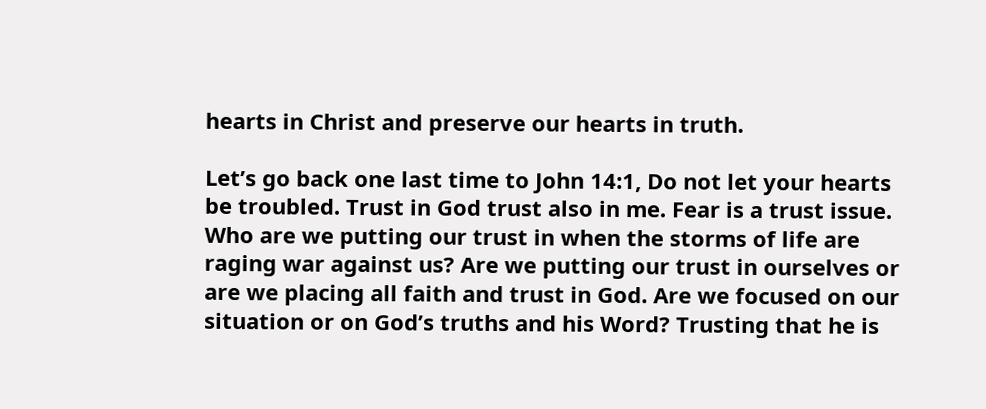hearts in Christ and preserve our hearts in truth.

Let’s go back one last time to John 14:1, Do not let your hearts be troubled. Trust in God trust also in me. Fear is a trust issue. Who are we putting our trust in when the storms of life are raging war against us? Are we putting our trust in ourselves or are we placing all faith and trust in God. Are we focused on our situation or on God’s truths and his Word? Trusting that he is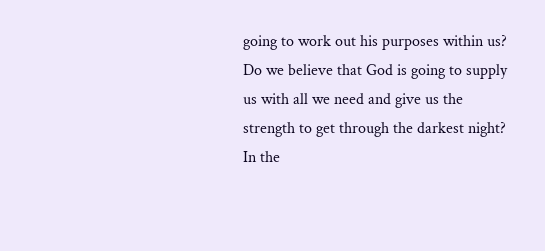going to work out his purposes within us? Do we believe that God is going to supply us with all we need and give us the strength to get through the darkest night? In the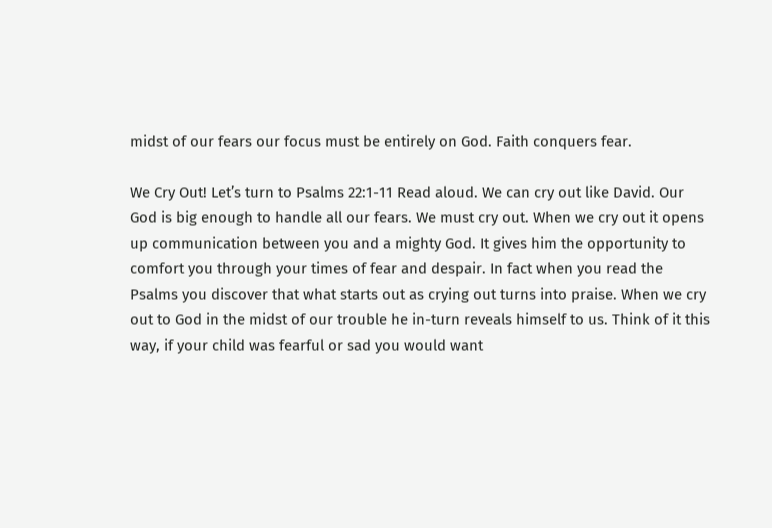midst of our fears our focus must be entirely on God. Faith conquers fear.

We Cry Out! Let’s turn to Psalms 22:1-11 Read aloud. We can cry out like David. Our God is big enough to handle all our fears. We must cry out. When we cry out it opens up communication between you and a mighty God. It gives him the opportunity to comfort you through your times of fear and despair. In fact when you read the Psalms you discover that what starts out as crying out turns into praise. When we cry out to God in the midst of our trouble he in-turn reveals himself to us. Think of it this way, if your child was fearful or sad you would want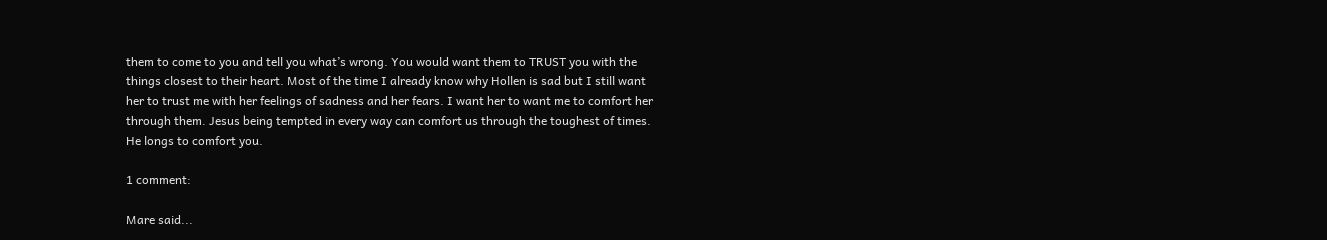them to come to you and tell you what’s wrong. You would want them to TRUST you with the things closest to their heart. Most of the time I already know why Hollen is sad but I still want her to trust me with her feelings of sadness and her fears. I want her to want me to comfort her through them. Jesus being tempted in every way can comfort us through the toughest of times. He longs to comfort you.

1 comment:

Mare said...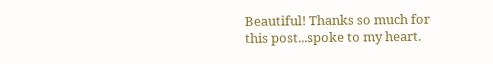Beautiful! Thanks so much for this post...spoke to my heart.